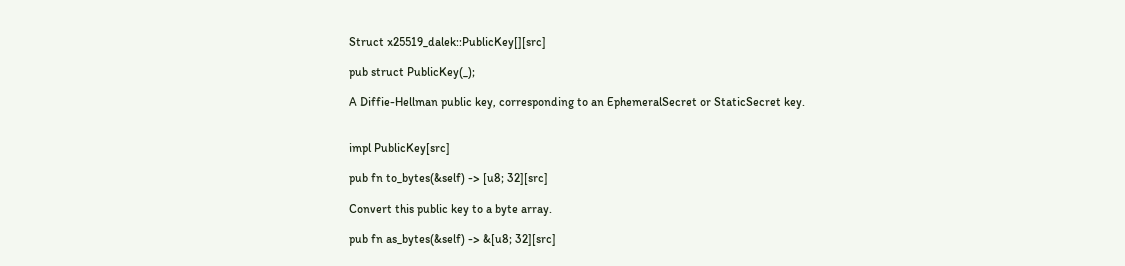Struct x25519_dalek::PublicKey[][src]

pub struct PublicKey(_);

A Diffie-Hellman public key, corresponding to an EphemeralSecret or StaticSecret key.


impl PublicKey[src]

pub fn to_bytes(&self) -> [u8; 32][src]

Convert this public key to a byte array.

pub fn as_bytes(&self) -> &[u8; 32][src]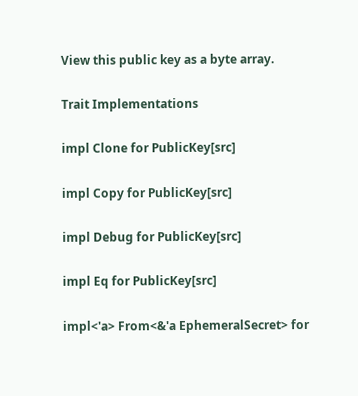View this public key as a byte array.

Trait Implementations

impl Clone for PublicKey[src]

impl Copy for PublicKey[src]

impl Debug for PublicKey[src]

impl Eq for PublicKey[src]

impl<'a> From<&'a EphemeralSecret> for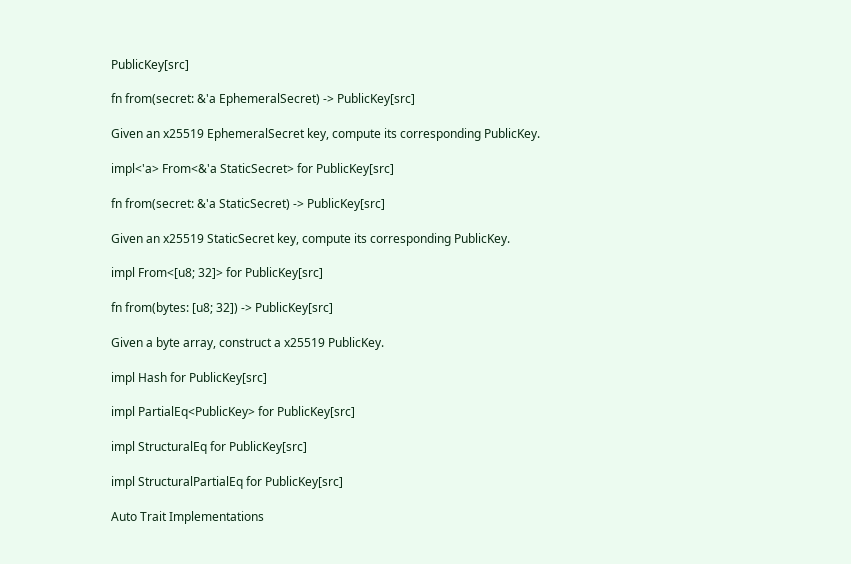PublicKey[src]

fn from(secret: &'a EphemeralSecret) -> PublicKey[src]

Given an x25519 EphemeralSecret key, compute its corresponding PublicKey.

impl<'a> From<&'a StaticSecret> for PublicKey[src]

fn from(secret: &'a StaticSecret) -> PublicKey[src]

Given an x25519 StaticSecret key, compute its corresponding PublicKey.

impl From<[u8; 32]> for PublicKey[src]

fn from(bytes: [u8; 32]) -> PublicKey[src]

Given a byte array, construct a x25519 PublicKey.

impl Hash for PublicKey[src]

impl PartialEq<PublicKey> for PublicKey[src]

impl StructuralEq for PublicKey[src]

impl StructuralPartialEq for PublicKey[src]

Auto Trait Implementations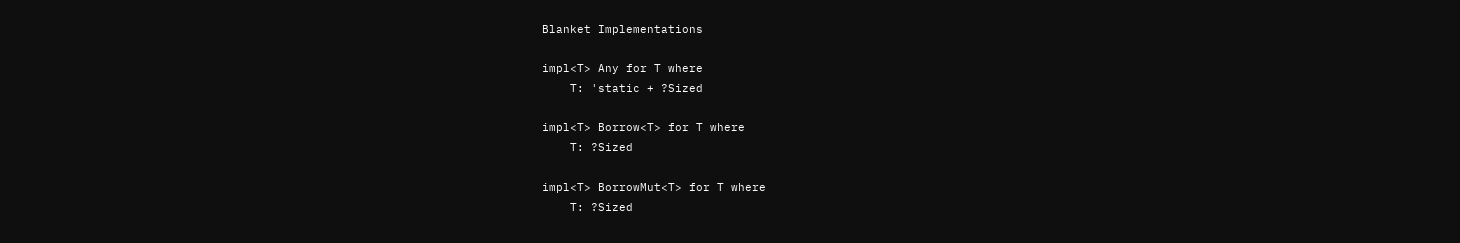Blanket Implementations

impl<T> Any for T where
    T: 'static + ?Sized

impl<T> Borrow<T> for T where
    T: ?Sized

impl<T> BorrowMut<T> for T where
    T: ?Sized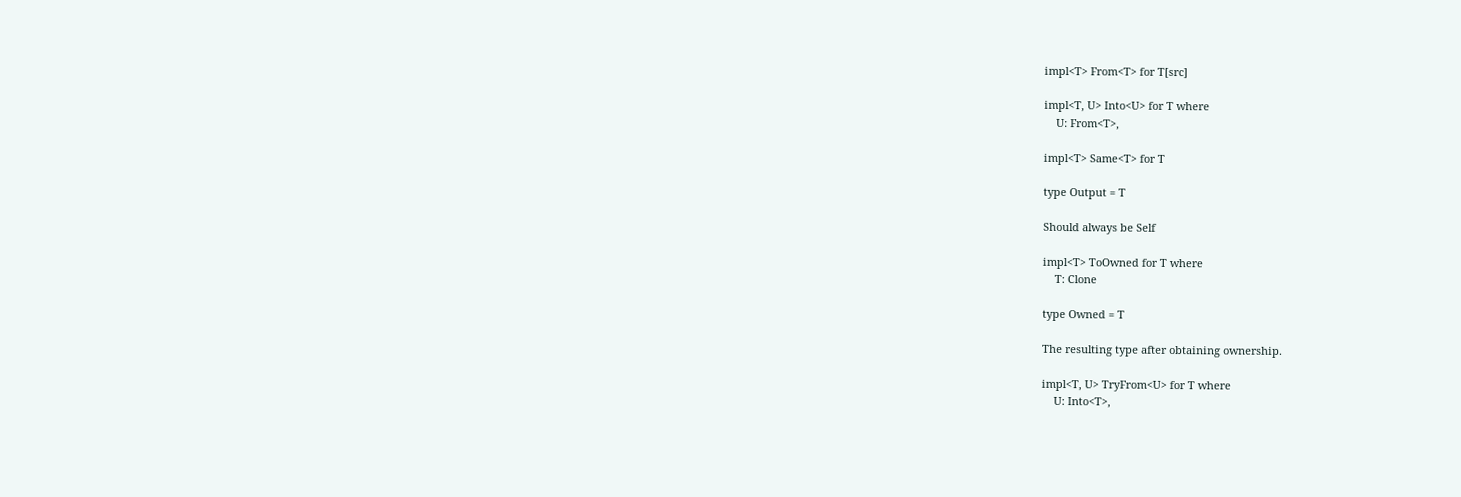impl<T> From<T> for T[src]

impl<T, U> Into<U> for T where
    U: From<T>,

impl<T> Same<T> for T

type Output = T

Should always be Self

impl<T> ToOwned for T where
    T: Clone

type Owned = T

The resulting type after obtaining ownership.

impl<T, U> TryFrom<U> for T where
    U: Into<T>,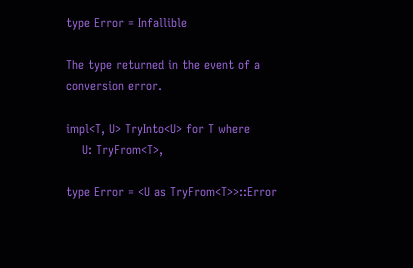type Error = Infallible

The type returned in the event of a conversion error.

impl<T, U> TryInto<U> for T where
    U: TryFrom<T>,

type Error = <U as TryFrom<T>>::Error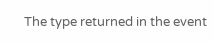The type returned in the event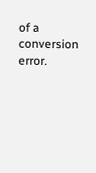of a conversion error.